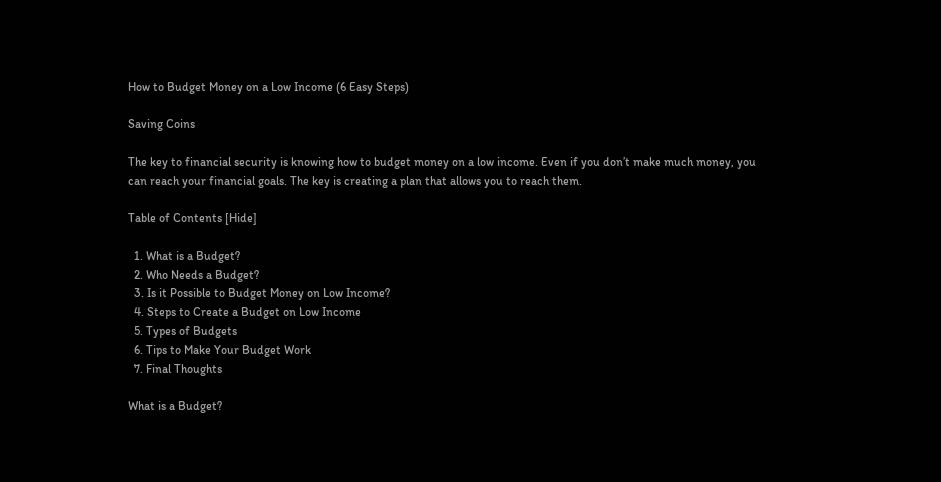How to Budget Money on a Low Income (6 Easy Steps)

Saving Coins

The key to financial security is knowing how to budget money on a low income. Even if you don’t make much money, you can reach your financial goals. The key is creating a plan that allows you to reach them.

Table of Contents [Hide]

  1. What is a Budget?
  2. Who Needs a Budget?
  3. Is it Possible to Budget Money on Low Income?
  4. Steps to Create a Budget on Low Income
  5. Types of Budgets
  6. Tips to Make Your Budget Work
  7. Final Thoughts

What is a Budget?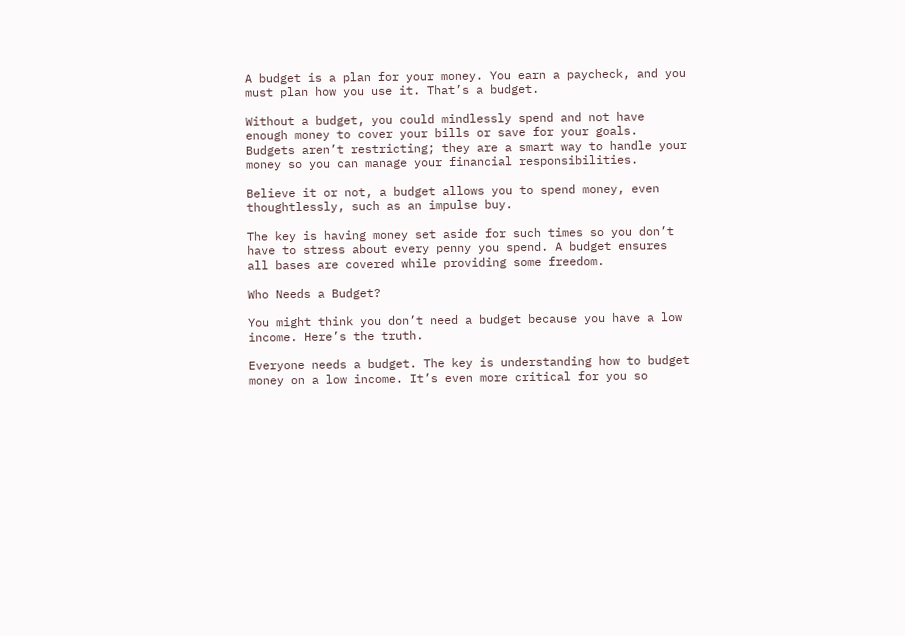A budget is a plan for your money. You earn a paycheck, and you must plan how you use it. That’s a budget.

Without a budget, you could mindlessly spend and not have enough money to cover your bills or save for your goals. Budgets aren’t restricting; they are a smart way to handle your money so you can manage your financial responsibilities.

Believe it or not, a budget allows you to spend money, even thoughtlessly, such as an impulse buy.

The key is having money set aside for such times so you don’t have to stress about every penny you spend. A budget ensures all bases are covered while providing some freedom.

Who Needs a Budget?

You might think you don’t need a budget because you have a low income. Here’s the truth.

Everyone needs a budget. The key is understanding how to budget money on a low income. It’s even more critical for you so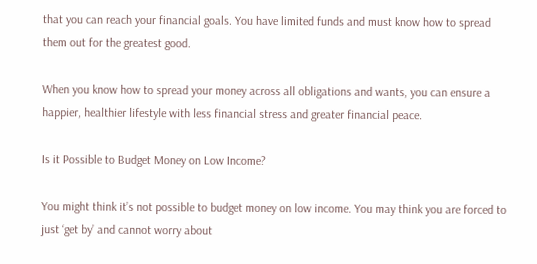that you can reach your financial goals. You have limited funds and must know how to spread them out for the greatest good.

When you know how to spread your money across all obligations and wants, you can ensure a happier, healthier lifestyle with less financial stress and greater financial peace.

Is it Possible to Budget Money on Low Income?

You might think it’s not possible to budget money on low income. You may think you are forced to just ‘get by’ and cannot worry about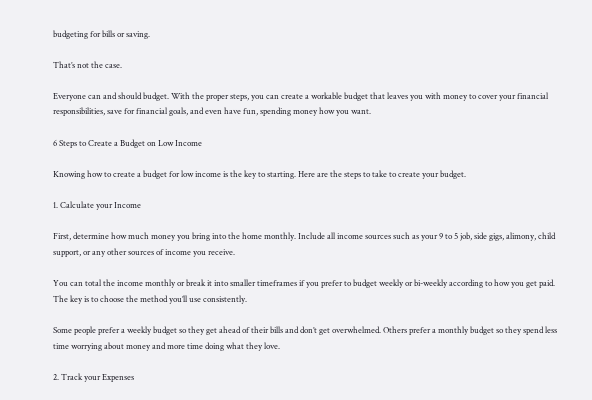budgeting for bills or saving.

That’s not the case.

Everyone can and should budget. With the proper steps, you can create a workable budget that leaves you with money to cover your financial responsibilities, save for financial goals, and even have fun, spending money how you want.

6 Steps to Create a Budget on Low Income

Knowing how to create a budget for low income is the key to starting. Here are the steps to take to create your budget.

1. Calculate your Income

First, determine how much money you bring into the home monthly. Include all income sources such as your 9 to 5 job, side gigs, alimony, child support, or any other sources of income you receive.

You can total the income monthly or break it into smaller timeframes if you prefer to budget weekly or bi-weekly according to how you get paid. The key is to choose the method you’ll use consistently.

Some people prefer a weekly budget so they get ahead of their bills and don’t get overwhelmed. Others prefer a monthly budget so they spend less time worrying about money and more time doing what they love.

2. Track your Expenses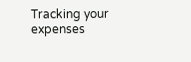Tracking your expenses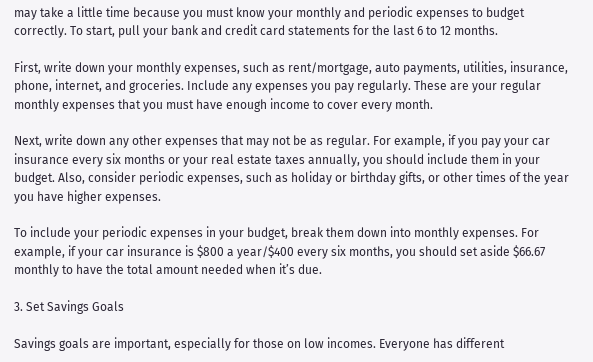may take a little time because you must know your monthly and periodic expenses to budget correctly. To start, pull your bank and credit card statements for the last 6 to 12 months.

First, write down your monthly expenses, such as rent/mortgage, auto payments, utilities, insurance, phone, internet, and groceries. Include any expenses you pay regularly. These are your regular monthly expenses that you must have enough income to cover every month.

Next, write down any other expenses that may not be as regular. For example, if you pay your car insurance every six months or your real estate taxes annually, you should include them in your budget. Also, consider periodic expenses, such as holiday or birthday gifts, or other times of the year you have higher expenses.

To include your periodic expenses in your budget, break them down into monthly expenses. For example, if your car insurance is $800 a year/$400 every six months, you should set aside $66.67 monthly to have the total amount needed when it’s due.

3. Set Savings Goals

Savings goals are important, especially for those on low incomes. Everyone has different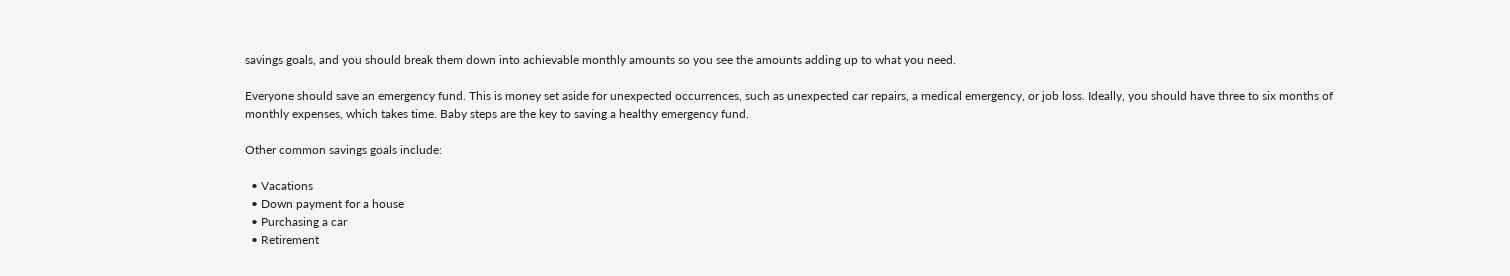savings goals, and you should break them down into achievable monthly amounts so you see the amounts adding up to what you need.

Everyone should save an emergency fund. This is money set aside for unexpected occurrences, such as unexpected car repairs, a medical emergency, or job loss. Ideally, you should have three to six months of monthly expenses, which takes time. Baby steps are the key to saving a healthy emergency fund.

Other common savings goals include:

  • Vacations
  • Down payment for a house
  • Purchasing a car
  • Retirement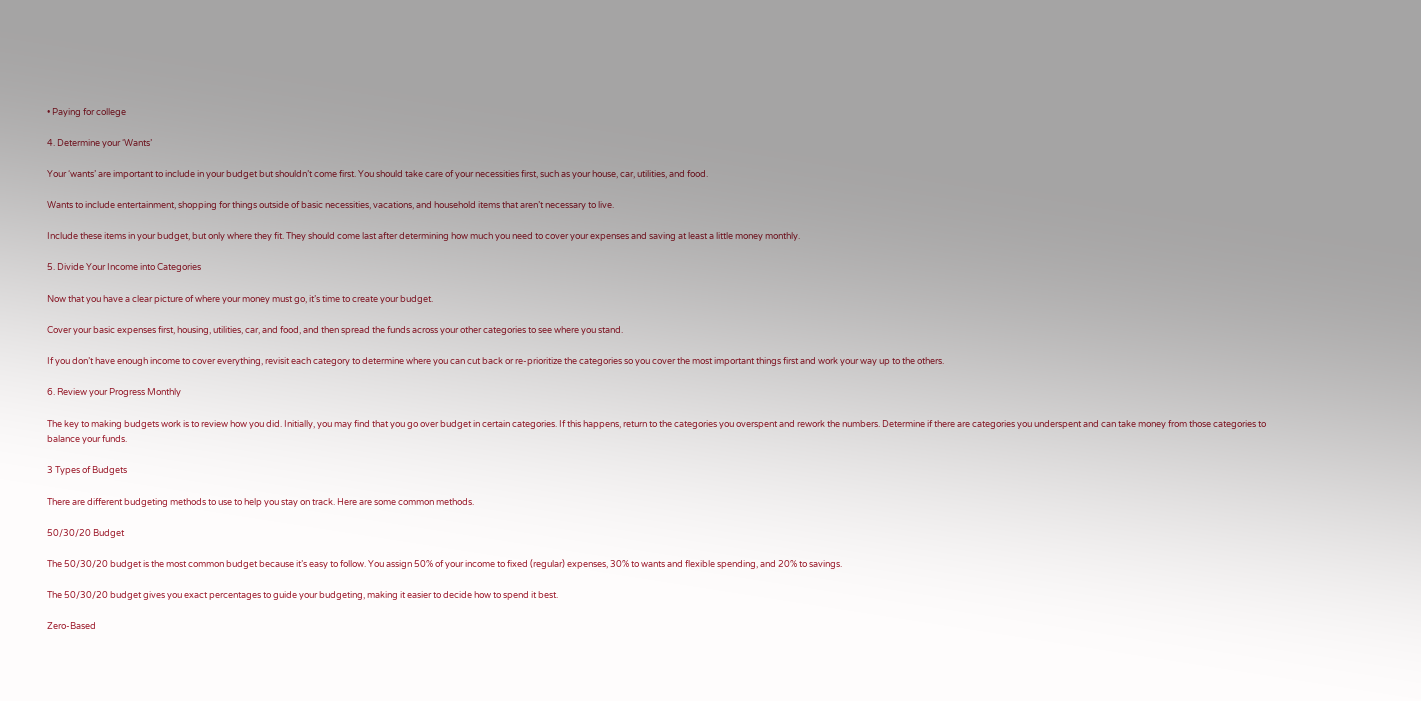• Paying for college

4. Determine your ‘Wants’

Your ‘wants’ are important to include in your budget but shouldn’t come first. You should take care of your necessities first, such as your house, car, utilities, and food.

Wants to include entertainment, shopping for things outside of basic necessities, vacations, and household items that aren’t necessary to live.

Include these items in your budget, but only where they fit. They should come last after determining how much you need to cover your expenses and saving at least a little money monthly.

5. Divide Your Income into Categories

Now that you have a clear picture of where your money must go, it’s time to create your budget.

Cover your basic expenses first, housing, utilities, car, and food, and then spread the funds across your other categories to see where you stand.

If you don’t have enough income to cover everything, revisit each category to determine where you can cut back or re-prioritize the categories so you cover the most important things first and work your way up to the others.

6. Review your Progress Monthly

The key to making budgets work is to review how you did. Initially, you may find that you go over budget in certain categories. If this happens, return to the categories you overspent and rework the numbers. Determine if there are categories you underspent and can take money from those categories to balance your funds.

3 Types of Budgets

There are different budgeting methods to use to help you stay on track. Here are some common methods.

50/30/20 Budget

The 50/30/20 budget is the most common budget because it’s easy to follow. You assign 50% of your income to fixed (regular) expenses, 30% to wants and flexible spending, and 20% to savings.

The 50/30/20 budget gives you exact percentages to guide your budgeting, making it easier to decide how to spend it best.

Zero-Based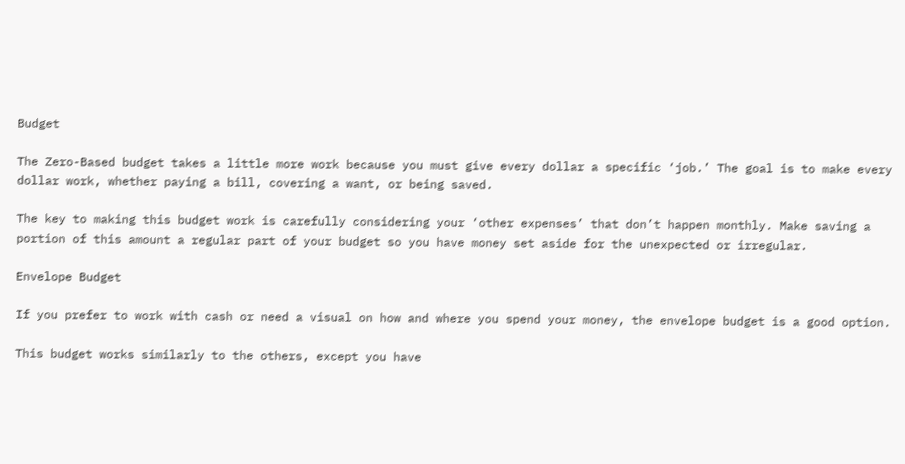Budget

The Zero-Based budget takes a little more work because you must give every dollar a specific ‘job.’ The goal is to make every dollar work, whether paying a bill, covering a want, or being saved.

The key to making this budget work is carefully considering your ‘other expenses’ that don’t happen monthly. Make saving a portion of this amount a regular part of your budget so you have money set aside for the unexpected or irregular.

Envelope Budget

If you prefer to work with cash or need a visual on how and where you spend your money, the envelope budget is a good option.

This budget works similarly to the others, except you have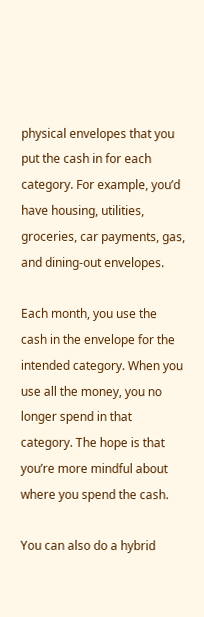physical envelopes that you put the cash in for each category. For example, you’d have housing, utilities, groceries, car payments, gas, and dining-out envelopes.

Each month, you use the cash in the envelope for the intended category. When you use all the money, you no longer spend in that category. The hope is that you’re more mindful about where you spend the cash.

You can also do a hybrid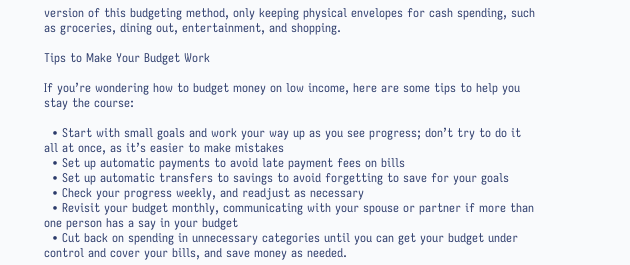version of this budgeting method, only keeping physical envelopes for cash spending, such as groceries, dining out, entertainment, and shopping.

Tips to Make Your Budget Work

If you’re wondering how to budget money on low income, here are some tips to help you stay the course:

  • Start with small goals and work your way up as you see progress; don’t try to do it all at once, as it’s easier to make mistakes
  • Set up automatic payments to avoid late payment fees on bills
  • Set up automatic transfers to savings to avoid forgetting to save for your goals
  • Check your progress weekly, and readjust as necessary
  • Revisit your budget monthly, communicating with your spouse or partner if more than one person has a say in your budget
  • Cut back on spending in unnecessary categories until you can get your budget under control and cover your bills, and save money as needed.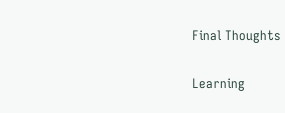Final Thoughts

Learning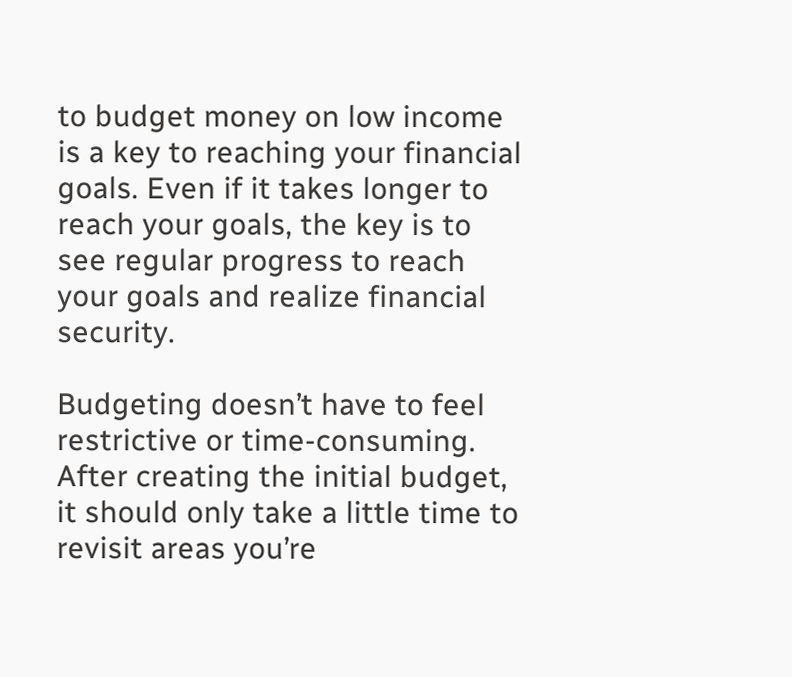to budget money on low income is a key to reaching your financial goals. Even if it takes longer to reach your goals, the key is to see regular progress to reach your goals and realize financial security.

Budgeting doesn’t have to feel restrictive or time-consuming. After creating the initial budget, it should only take a little time to revisit areas you’re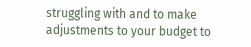struggling with and to make adjustments to your budget to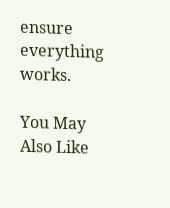ensure everything works.

You May Also Like